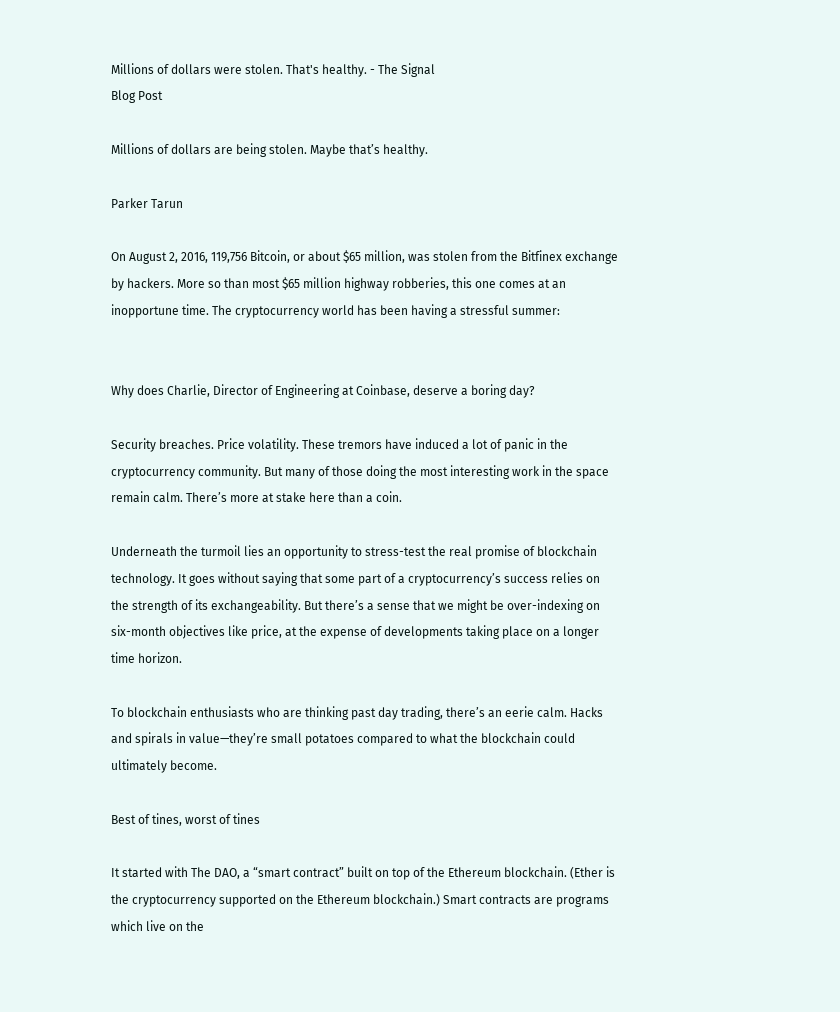Millions of dollars were stolen. That's healthy. - The Signal
Blog Post

Millions of dollars are being stolen. Maybe that’s healthy.

Parker Tarun

On August 2, 2016, 119,756 Bitcoin, or about $65 million, was stolen from the Bitfinex exchange by hackers. More so than most $65 million highway robberies, this one comes at an inopportune time. The cryptocurrency world has been having a stressful summer:


Why does Charlie, Director of Engineering at Coinbase, deserve a boring day?

Security breaches. Price volatility. These tremors have induced a lot of panic in the cryptocurrency community. But many of those doing the most interesting work in the space remain calm. There’s more at stake here than a coin.

Underneath the turmoil lies an opportunity to stress-test the real promise of blockchain technology. It goes without saying that some part of a cryptocurrency’s success relies on the strength of its exchangeability. But there’s a sense that we might be over-indexing on six-month objectives like price, at the expense of developments taking place on a longer time horizon.

To blockchain enthusiasts who are thinking past day trading, there’s an eerie calm. Hacks and spirals in value—they’re small potatoes compared to what the blockchain could ultimately become.

Best of tines, worst of tines

It started with The DAO, a “smart contract” built on top of the Ethereum blockchain. (Ether is the cryptocurrency supported on the Ethereum blockchain.) Smart contracts are programs which live on the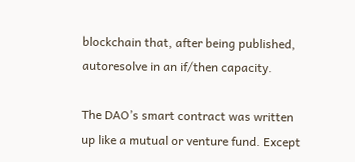blockchain that, after being published, autoresolve in an if/then capacity.

The DAO’s smart contract was written up like a mutual or venture fund. Except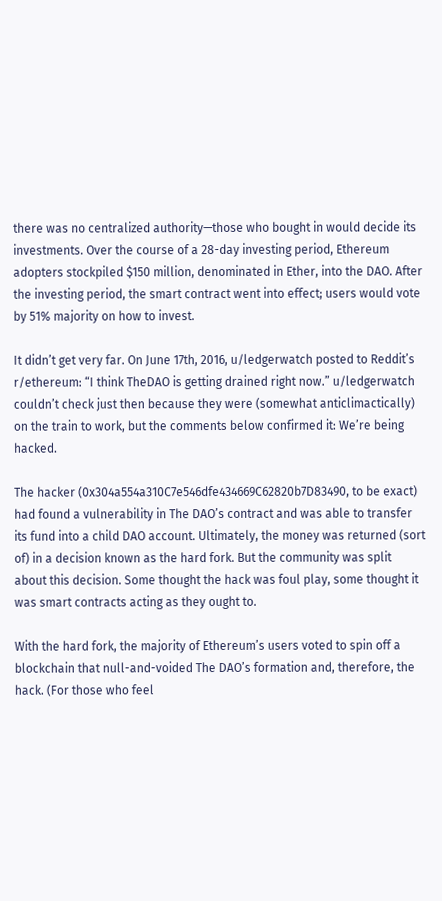there was no centralized authority—those who bought in would decide its investments. Over the course of a 28-day investing period, Ethereum adopters stockpiled $150 million, denominated in Ether, into the DAO. After the investing period, the smart contract went into effect; users would vote by 51% majority on how to invest.

It didn’t get very far. On June 17th, 2016, u/ledgerwatch posted to Reddit’s r/ethereum: “I think TheDAO is getting drained right now.” u/ledgerwatch couldn’t check just then because they were (somewhat anticlimactically) on the train to work, but the comments below confirmed it: We’re being hacked.

The hacker (0x304a554a310C7e546dfe434669C62820b7D83490, to be exact) had found a vulnerability in The DAO’s contract and was able to transfer its fund into a child DAO account. Ultimately, the money was returned (sort of) in a decision known as the hard fork. But the community was split about this decision. Some thought the hack was foul play, some thought it was smart contracts acting as they ought to.

With the hard fork, the majority of Ethereum’s users voted to spin off a blockchain that null-and-voided The DAO’s formation and, therefore, the hack. (For those who feel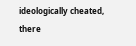ideologically cheated, there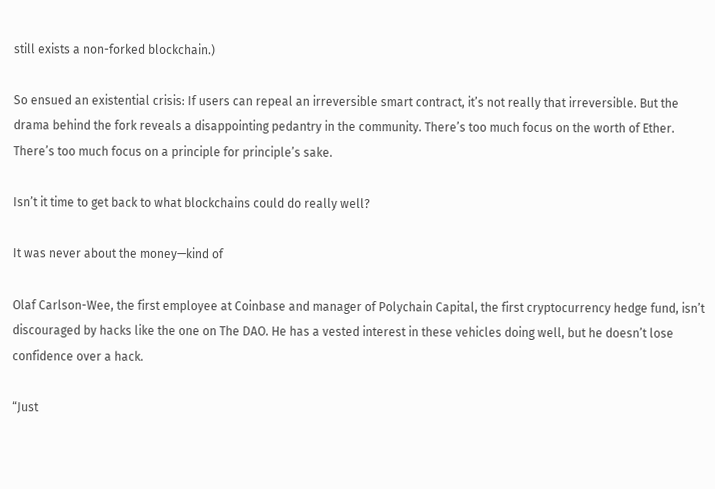still exists a non-forked blockchain.)

So ensued an existential crisis: If users can repeal an irreversible smart contract, it’s not really that irreversible. But the drama behind the fork reveals a disappointing pedantry in the community. There’s too much focus on the worth of Ether. There’s too much focus on a principle for principle’s sake.

Isn’t it time to get back to what blockchains could do really well?

It was never about the money—kind of

Olaf Carlson-Wee, the first employee at Coinbase and manager of Polychain Capital, the first cryptocurrency hedge fund, isn’t discouraged by hacks like the one on The DAO. He has a vested interest in these vehicles doing well, but he doesn’t lose confidence over a hack.

“Just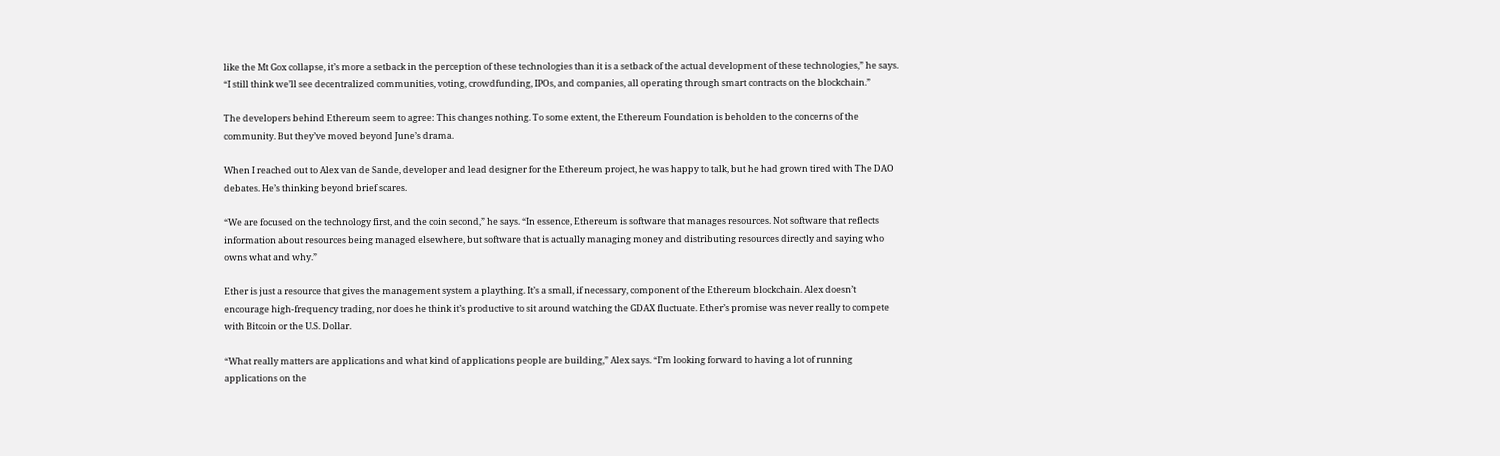like the Mt Gox collapse, it’s more a setback in the perception of these technologies than it is a setback of the actual development of these technologies,” he says. “I still think we’ll see decentralized communities, voting, crowdfunding, IPOs, and companies, all operating through smart contracts on the blockchain.”

The developers behind Ethereum seem to agree: This changes nothing. To some extent, the Ethereum Foundation is beholden to the concerns of the community. But they’ve moved beyond June’s drama.

When I reached out to Alex van de Sande, developer and lead designer for the Ethereum project, he was happy to talk, but he had grown tired with The DAO debates. He’s thinking beyond brief scares.

“We are focused on the technology first, and the coin second,” he says. “In essence, Ethereum is software that manages resources. Not software that reflects information about resources being managed elsewhere, but software that is actually managing money and distributing resources directly and saying who owns what and why.”

Ether is just a resource that gives the management system a plaything. It’s a small, if necessary, component of the Ethereum blockchain. Alex doesn’t encourage high-frequency trading, nor does he think it’s productive to sit around watching the GDAX fluctuate. Ether’s promise was never really to compete with Bitcoin or the U.S. Dollar.

“What really matters are applications and what kind of applications people are building,” Alex says. “I’m looking forward to having a lot of running applications on the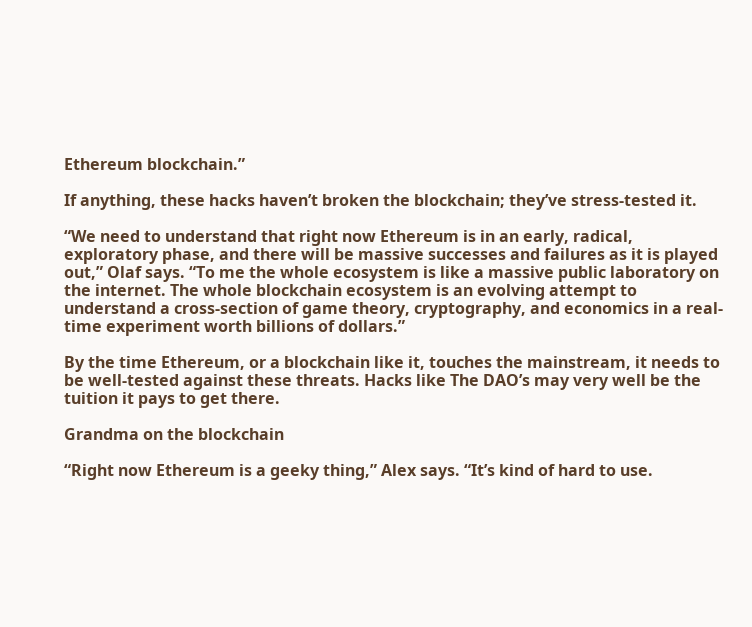Ethereum blockchain.”

If anything, these hacks haven’t broken the blockchain; they’ve stress-tested it.

“We need to understand that right now Ethereum is in an early, radical, exploratory phase, and there will be massive successes and failures as it is played out,” Olaf says. “To me the whole ecosystem is like a massive public laboratory on the internet. The whole blockchain ecosystem is an evolving attempt to understand a cross-section of game theory, cryptography, and economics in a real-time experiment worth billions of dollars.”

By the time Ethereum, or a blockchain like it, touches the mainstream, it needs to be well-tested against these threats. Hacks like The DAO’s may very well be the tuition it pays to get there.

Grandma on the blockchain

“Right now Ethereum is a geeky thing,” Alex says. “It’s kind of hard to use.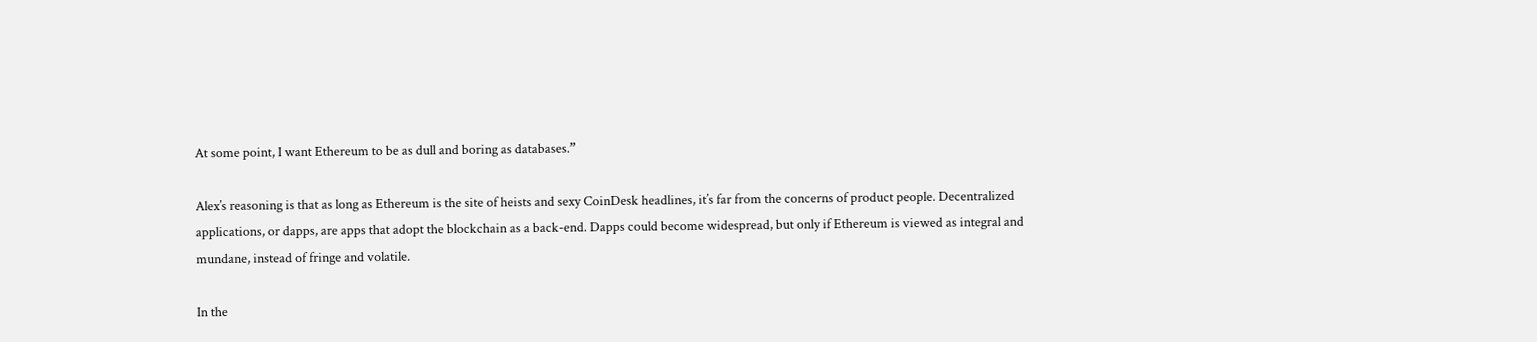At some point, I want Ethereum to be as dull and boring as databases.”

Alex’s reasoning is that as long as Ethereum is the site of heists and sexy CoinDesk headlines, it’s far from the concerns of product people. Decentralized applications, or dapps, are apps that adopt the blockchain as a back-end. Dapps could become widespread, but only if Ethereum is viewed as integral and mundane, instead of fringe and volatile.

In the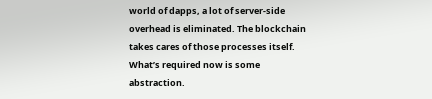world of dapps, a lot of server-side overhead is eliminated. The blockchain takes cares of those processes itself. What’s required now is some abstraction.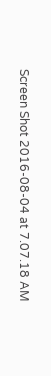Screen Shot 2016-08-04 at 7.07.18 AM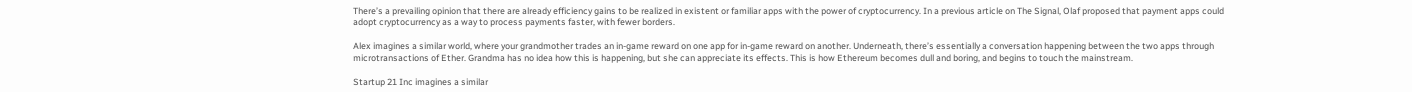There’s a prevailing opinion that there are already efficiency gains to be realized in existent or familiar apps with the power of cryptocurrency. In a previous article on The Signal, Olaf proposed that payment apps could adopt cryptocurrency as a way to process payments faster, with fewer borders.

Alex imagines a similar world, where your grandmother trades an in-game reward on one app for in-game reward on another. Underneath, there’s essentially a conversation happening between the two apps through microtransactions of Ether. Grandma has no idea how this is happening, but she can appreciate its effects. This is how Ethereum becomes dull and boring, and begins to touch the mainstream.

Startup 21 Inc imagines a similar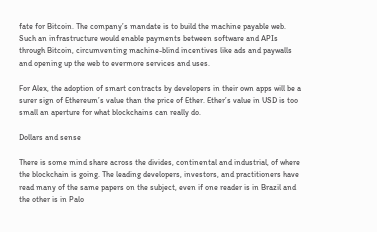fate for Bitcoin. The company’s mandate is to build the machine payable web. Such an infrastructure would enable payments between software and APIs through Bitcoin, circumventing machine-blind incentives like ads and paywalls and opening up the web to evermore services and uses.

For Alex, the adoption of smart contracts by developers in their own apps will be a surer sign of Ethereum’s value than the price of Ether. Ether’s value in USD is too small an aperture for what blockchains can really do.

Dollars and sense

There is some mind share across the divides, continental and industrial, of where the blockchain is going. The leading developers, investors, and practitioners have read many of the same papers on the subject, even if one reader is in Brazil and the other is in Palo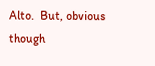Alto.  But, obvious though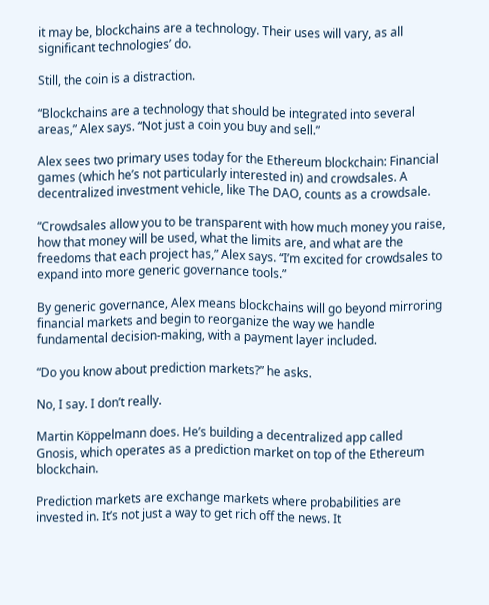it may be, blockchains are a technology. Their uses will vary, as all significant technologies’ do.

Still, the coin is a distraction.

“Blockchains are a technology that should be integrated into several areas,” Alex says. “Not just a coin you buy and sell.”

Alex sees two primary uses today for the Ethereum blockchain: Financial games (which he’s not particularly interested in) and crowdsales. A decentralized investment vehicle, like The DAO, counts as a crowdsale.

“Crowdsales allow you to be transparent with how much money you raise, how that money will be used, what the limits are, and what are the freedoms that each project has,” Alex says. “I’m excited for crowdsales to expand into more generic governance tools.”

By generic governance, Alex means blockchains will go beyond mirroring financial markets and begin to reorganize the way we handle fundamental decision-making, with a payment layer included.

“Do you know about prediction markets?” he asks.

No, I say. I don’t really.

Martin Köppelmann does. He’s building a decentralized app called Gnosis, which operates as a prediction market on top of the Ethereum blockchain.

Prediction markets are exchange markets where probabilities are invested in. It’s not just a way to get rich off the news. It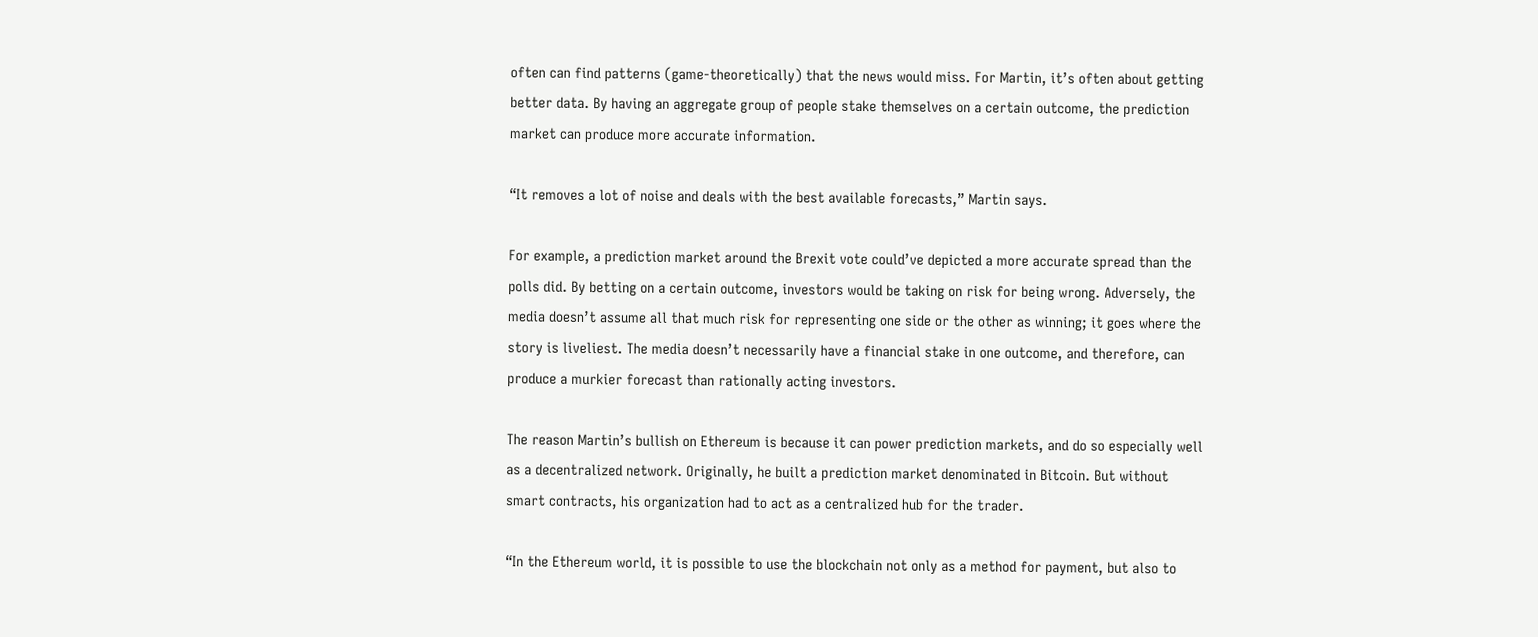often can find patterns (game-theoretically) that the news would miss. For Martin, it’s often about getting better data. By having an aggregate group of people stake themselves on a certain outcome, the prediction market can produce more accurate information.

“It removes a lot of noise and deals with the best available forecasts,” Martin says.

For example, a prediction market around the Brexit vote could’ve depicted a more accurate spread than the polls did. By betting on a certain outcome, investors would be taking on risk for being wrong. Adversely, the media doesn’t assume all that much risk for representing one side or the other as winning; it goes where the story is liveliest. The media doesn’t necessarily have a financial stake in one outcome, and therefore, can produce a murkier forecast than rationally acting investors.

The reason Martin’s bullish on Ethereum is because it can power prediction markets, and do so especially well as a decentralized network. Originally, he built a prediction market denominated in Bitcoin. But without smart contracts, his organization had to act as a centralized hub for the trader.

“In the Ethereum world, it is possible to use the blockchain not only as a method for payment, but also to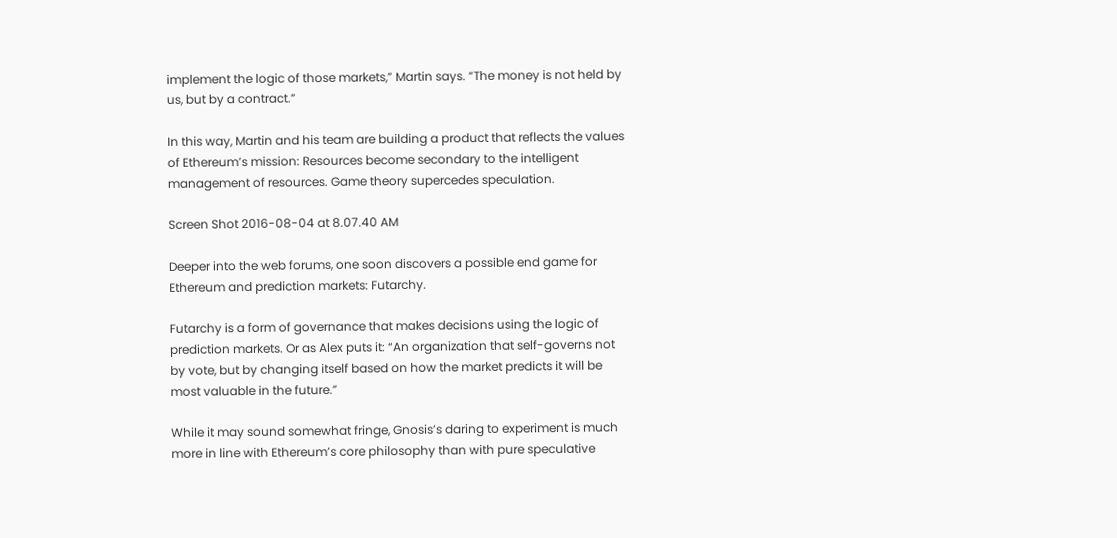implement the logic of those markets,” Martin says. “The money is not held by us, but by a contract.”

In this way, Martin and his team are building a product that reflects the values of Ethereum’s mission: Resources become secondary to the intelligent management of resources. Game theory supercedes speculation.

Screen Shot 2016-08-04 at 8.07.40 AM

Deeper into the web forums, one soon discovers a possible end game for Ethereum and prediction markets: Futarchy.

Futarchy is a form of governance that makes decisions using the logic of prediction markets. Or as Alex puts it: “An organization that self-governs not by vote, but by changing itself based on how the market predicts it will be most valuable in the future.”

While it may sound somewhat fringe, Gnosis’s daring to experiment is much more in line with Ethereum’s core philosophy than with pure speculative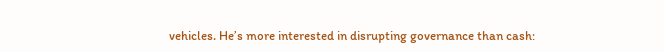vehicles. He’s more interested in disrupting governance than cash: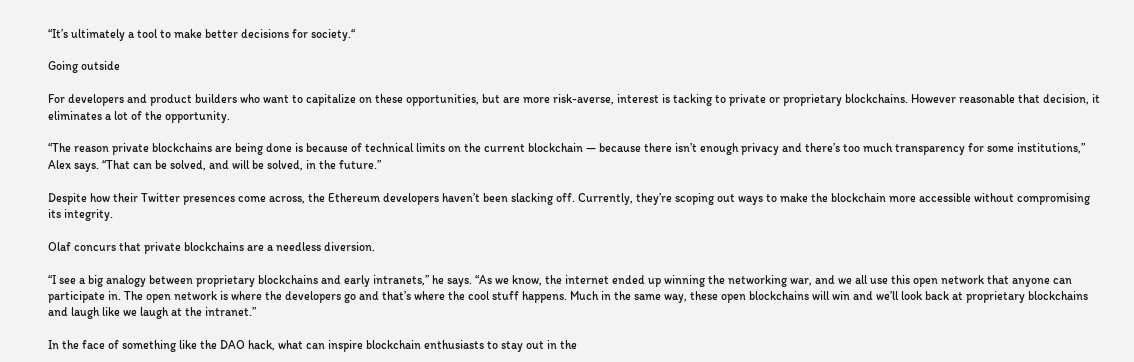“It’s ultimately a tool to make better decisions for society.“

Going outside

For developers and product builders who want to capitalize on these opportunities, but are more risk-averse, interest is tacking to private or proprietary blockchains. However reasonable that decision, it eliminates a lot of the opportunity.

“The reason private blockchains are being done is because of technical limits on the current blockchain — because there isn’t enough privacy and there’s too much transparency for some institutions,” Alex says. “That can be solved, and will be solved, in the future.”

Despite how their Twitter presences come across, the Ethereum developers haven’t been slacking off. Currently, they’re scoping out ways to make the blockchain more accessible without compromising its integrity.

Olaf concurs that private blockchains are a needless diversion.

“I see a big analogy between proprietary blockchains and early intranets,” he says. “As we know, the internet ended up winning the networking war, and we all use this open network that anyone can participate in. The open network is where the developers go and that’s where the cool stuff happens. Much in the same way, these open blockchains will win and we’ll look back at proprietary blockchains and laugh like we laugh at the intranet.”

In the face of something like the DAO hack, what can inspire blockchain enthusiasts to stay out in the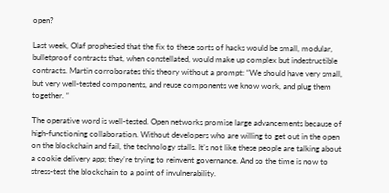open?

Last week, Olaf prophesied that the fix to these sorts of hacks would be small, modular, bulletproof contracts that, when constellated, would make up complex but indestructible contracts. Martin corroborates this theory without a prompt: “We should have very small, but very well-tested components, and reuse components we know work, and plug them together. “

The operative word is well-tested. Open networks promise large advancements because of high-functioning collaboration. Without developers who are willing to get out in the open on the blockchain and fail, the technology stalls. It’s not like these people are talking about a cookie delivery app; they’re trying to reinvent governance. And so the time is now to stress-test the blockchain to a point of invulnerability.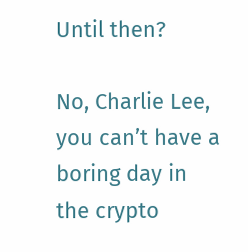Until then?

No, Charlie Lee, you can’t have a boring day in the crypto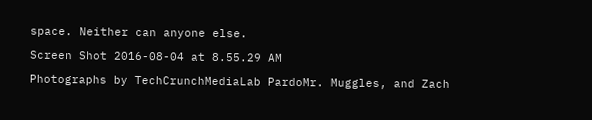space. Neither can anyone else.

Screen Shot 2016-08-04 at 8.55.29 AM

Photographs by TechCrunchMediaLab PardoMr. Muggles, and Zach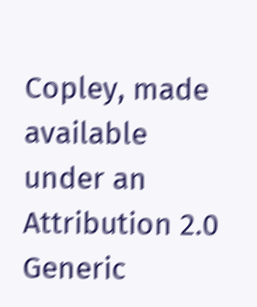Copley, made available under an Attribution 2.0 Generic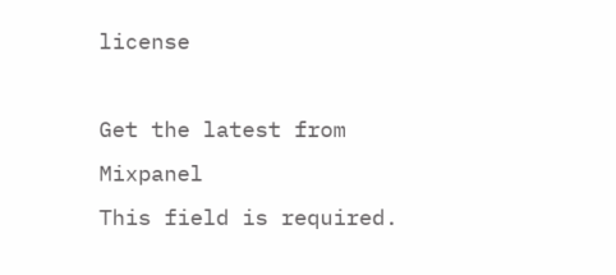license

Get the latest from Mixpanel
This field is required.